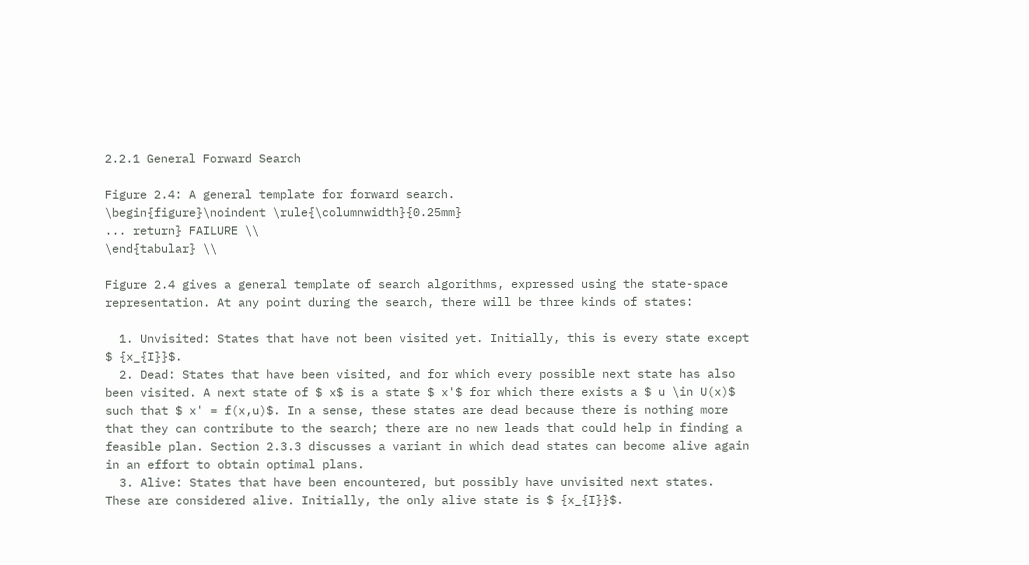2.2.1 General Forward Search

Figure 2.4: A general template for forward search.
\begin{figure}\noindent \rule{\columnwidth}{0.25mm}
... return} FAILURE \\
\end{tabular} \\

Figure 2.4 gives a general template of search algorithms, expressed using the state-space representation. At any point during the search, there will be three kinds of states:

  1. Unvisited: States that have not been visited yet. Initially, this is every state except $ {x_{I}}$.
  2. Dead: States that have been visited, and for which every possible next state has also been visited. A next state of $ x$ is a state $ x'$ for which there exists a $ u \in U(x)$ such that $ x' = f(x,u)$. In a sense, these states are dead because there is nothing more that they can contribute to the search; there are no new leads that could help in finding a feasible plan. Section 2.3.3 discusses a variant in which dead states can become alive again in an effort to obtain optimal plans.
  3. Alive: States that have been encountered, but possibly have unvisited next states. These are considered alive. Initially, the only alive state is $ {x_{I}}$.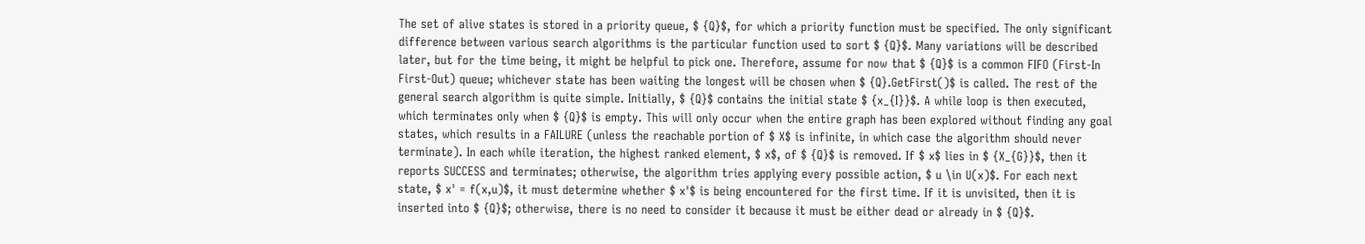The set of alive states is stored in a priority queue, $ {Q}$, for which a priority function must be specified. The only significant difference between various search algorithms is the particular function used to sort $ {Q}$. Many variations will be described later, but for the time being, it might be helpful to pick one. Therefore, assume for now that $ {Q}$ is a common FIFO (First-In First-Out) queue; whichever state has been waiting the longest will be chosen when $ {Q}.GetFirst()$ is called. The rest of the general search algorithm is quite simple. Initially, $ {Q}$ contains the initial state $ {x_{I}}$. A while loop is then executed, which terminates only when $ {Q}$ is empty. This will only occur when the entire graph has been explored without finding any goal states, which results in a FAILURE (unless the reachable portion of $ X$ is infinite, in which case the algorithm should never terminate). In each while iteration, the highest ranked element, $ x$, of $ {Q}$ is removed. If $ x$ lies in $ {X_{G}}$, then it reports SUCCESS and terminates; otherwise, the algorithm tries applying every possible action, $ u \in U(x)$. For each next state, $ x' = f(x,u)$, it must determine whether $ x'$ is being encountered for the first time. If it is unvisited, then it is inserted into $ {Q}$; otherwise, there is no need to consider it because it must be either dead or already in $ {Q}$.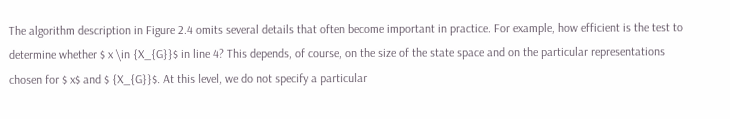The algorithm description in Figure 2.4 omits several details that often become important in practice. For example, how efficient is the test to determine whether $ x \in {X_{G}}$ in line 4? This depends, of course, on the size of the state space and on the particular representations chosen for $ x$ and $ {X_{G}}$. At this level, we do not specify a particular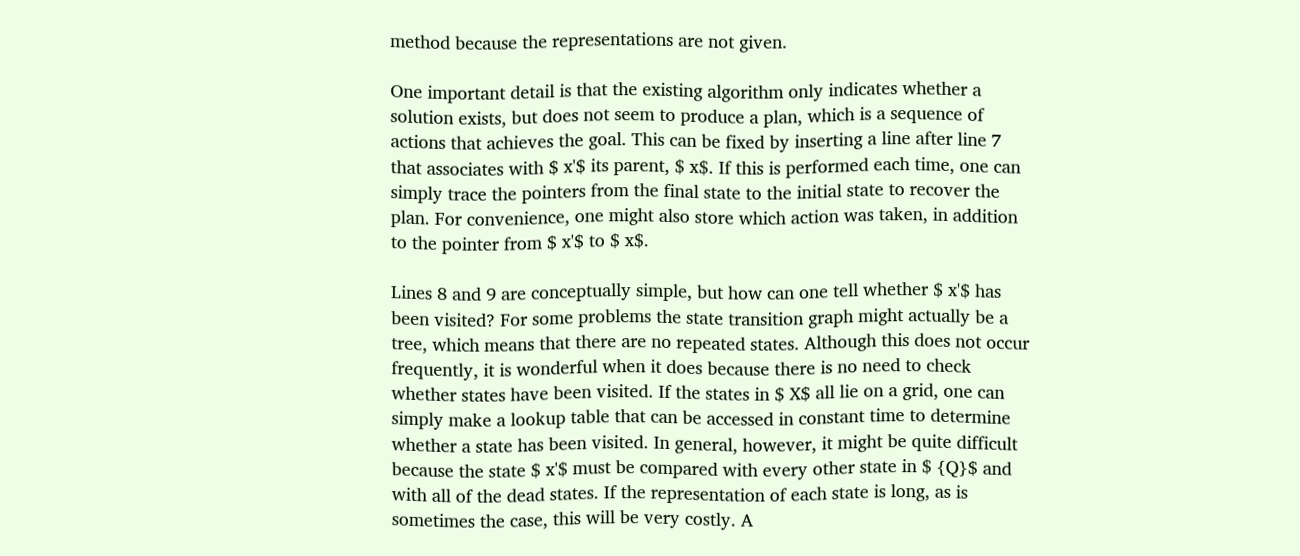method because the representations are not given.

One important detail is that the existing algorithm only indicates whether a solution exists, but does not seem to produce a plan, which is a sequence of actions that achieves the goal. This can be fixed by inserting a line after line 7 that associates with $ x'$ its parent, $ x$. If this is performed each time, one can simply trace the pointers from the final state to the initial state to recover the plan. For convenience, one might also store which action was taken, in addition to the pointer from $ x'$ to $ x$.

Lines 8 and 9 are conceptually simple, but how can one tell whether $ x'$ has been visited? For some problems the state transition graph might actually be a tree, which means that there are no repeated states. Although this does not occur frequently, it is wonderful when it does because there is no need to check whether states have been visited. If the states in $ X$ all lie on a grid, one can simply make a lookup table that can be accessed in constant time to determine whether a state has been visited. In general, however, it might be quite difficult because the state $ x'$ must be compared with every other state in $ {Q}$ and with all of the dead states. If the representation of each state is long, as is sometimes the case, this will be very costly. A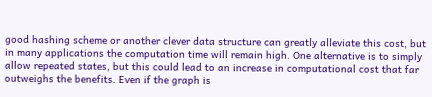good hashing scheme or another clever data structure can greatly alleviate this cost, but in many applications the computation time will remain high. One alternative is to simply allow repeated states, but this could lead to an increase in computational cost that far outweighs the benefits. Even if the graph is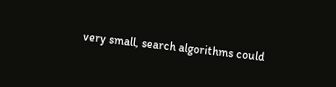very small, search algorithms could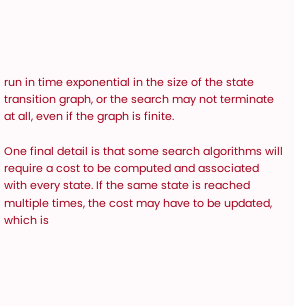run in time exponential in the size of the state transition graph, or the search may not terminate at all, even if the graph is finite.

One final detail is that some search algorithms will require a cost to be computed and associated with every state. If the same state is reached multiple times, the cost may have to be updated, which is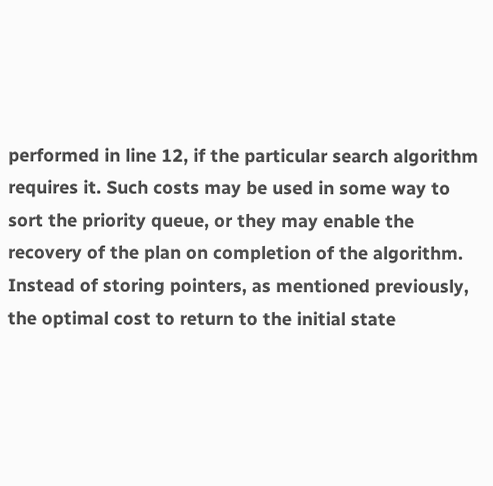performed in line 12, if the particular search algorithm requires it. Such costs may be used in some way to sort the priority queue, or they may enable the recovery of the plan on completion of the algorithm. Instead of storing pointers, as mentioned previously, the optimal cost to return to the initial state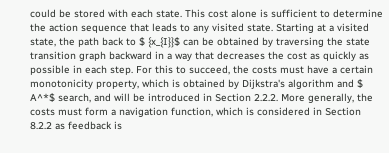could be stored with each state. This cost alone is sufficient to determine the action sequence that leads to any visited state. Starting at a visited state, the path back to $ {x_{I}}$ can be obtained by traversing the state transition graph backward in a way that decreases the cost as quickly as possible in each step. For this to succeed, the costs must have a certain monotonicity property, which is obtained by Dijkstra's algorithm and $ A^*$ search, and will be introduced in Section 2.2.2. More generally, the costs must form a navigation function, which is considered in Section 8.2.2 as feedback is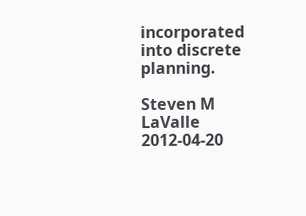incorporated into discrete planning.

Steven M LaValle 2012-04-20